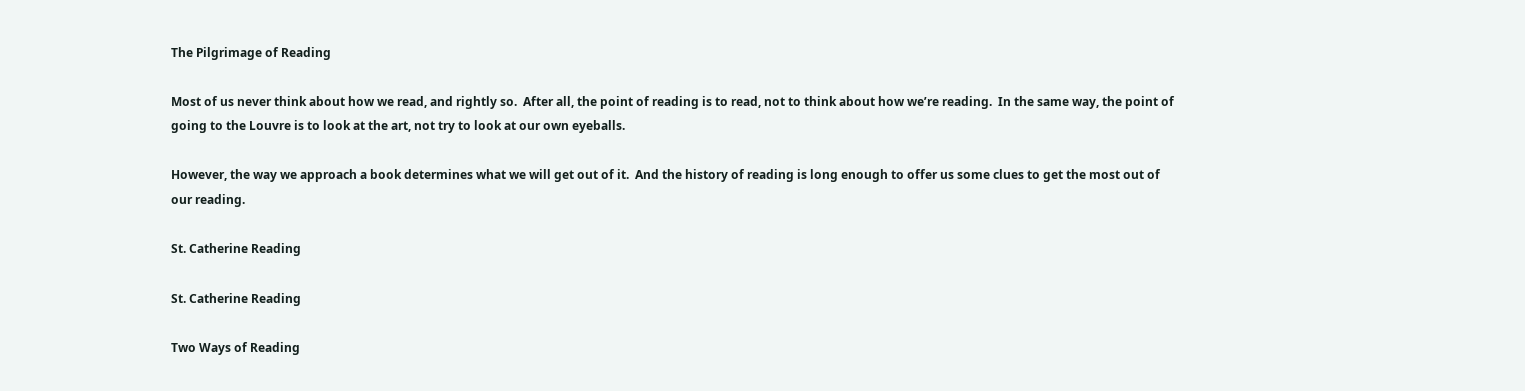The Pilgrimage of Reading

Most of us never think about how we read, and rightly so.  After all, the point of reading is to read, not to think about how we’re reading.  In the same way, the point of going to the Louvre is to look at the art, not try to look at our own eyeballs.

However, the way we approach a book determines what we will get out of it.  And the history of reading is long enough to offer us some clues to get the most out of our reading.

St. Catherine Reading

St. Catherine Reading

Two Ways of Reading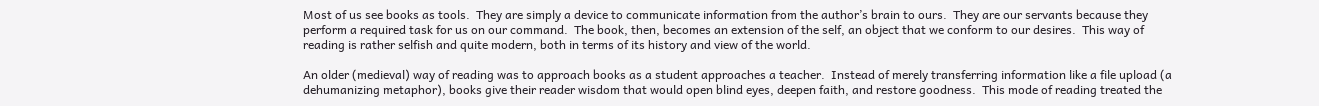Most of us see books as tools.  They are simply a device to communicate information from the author’s brain to ours.  They are our servants because they perform a required task for us on our command.  The book, then, becomes an extension of the self, an object that we conform to our desires.  This way of reading is rather selfish and quite modern, both in terms of its history and view of the world.

An older (medieval) way of reading was to approach books as a student approaches a teacher.  Instead of merely transferring information like a file upload (a dehumanizing metaphor), books give their reader wisdom that would open blind eyes, deepen faith, and restore goodness.  This mode of reading treated the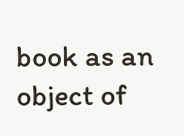book as an object of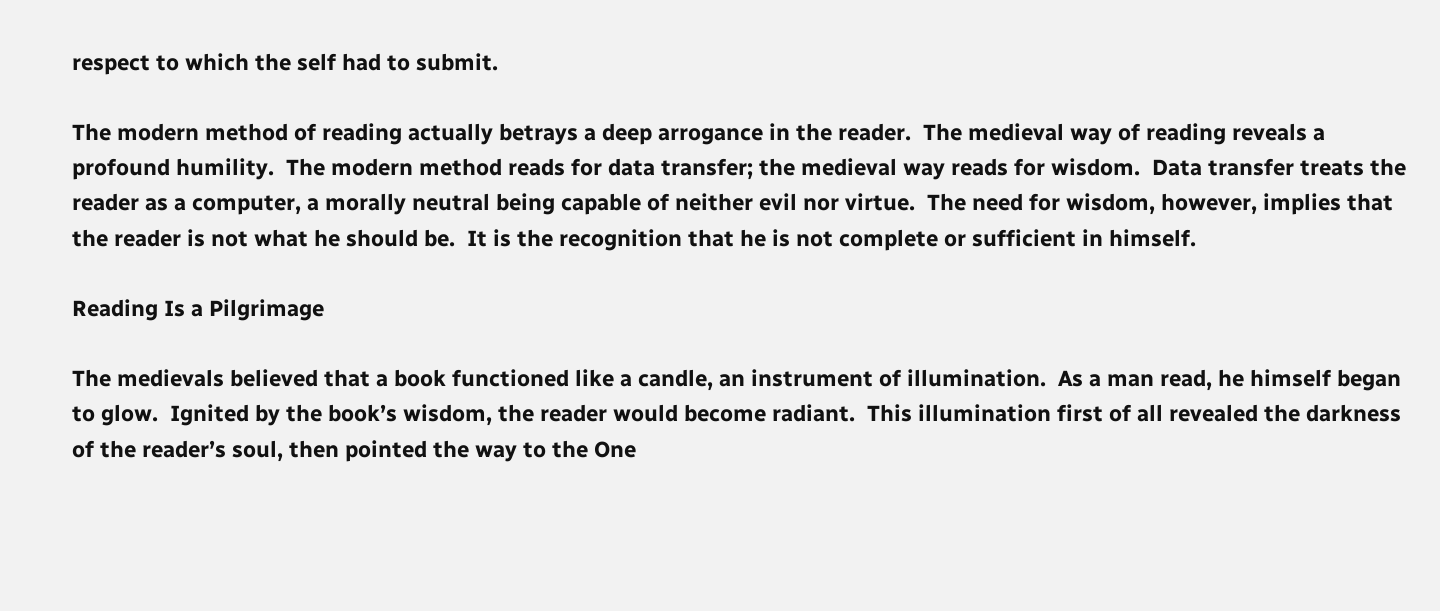respect to which the self had to submit.

The modern method of reading actually betrays a deep arrogance in the reader.  The medieval way of reading reveals a profound humility.  The modern method reads for data transfer; the medieval way reads for wisdom.  Data transfer treats the reader as a computer, a morally neutral being capable of neither evil nor virtue.  The need for wisdom, however, implies that the reader is not what he should be.  It is the recognition that he is not complete or sufficient in himself.

Reading Is a Pilgrimage

The medievals believed that a book functioned like a candle, an instrument of illumination.  As a man read, he himself began to glow.  Ignited by the book’s wisdom, the reader would become radiant.  This illumination first of all revealed the darkness of the reader’s soul, then pointed the way to the One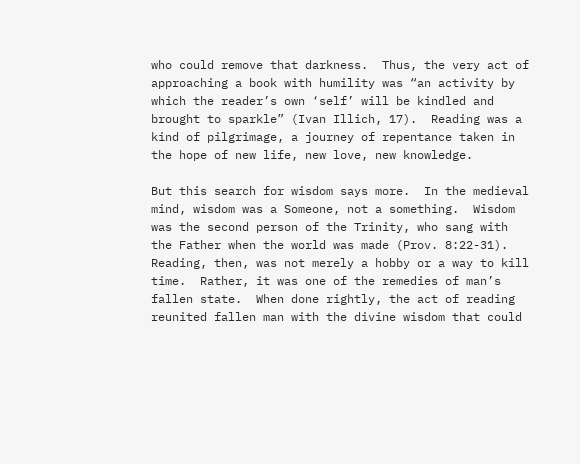who could remove that darkness.  Thus, the very act of approaching a book with humility was “an activity by which the reader’s own ‘self’ will be kindled and brought to sparkle” (Ivan Illich, 17).  Reading was a kind of pilgrimage, a journey of repentance taken in the hope of new life, new love, new knowledge.

But this search for wisdom says more.  In the medieval mind, wisdom was a Someone, not a something.  Wisdom was the second person of the Trinity, who sang with the Father when the world was made (Prov. 8:22-31).  Reading, then, was not merely a hobby or a way to kill time.  Rather, it was one of the remedies of man’s fallen state.  When done rightly, the act of reading reunited fallen man with the divine wisdom that could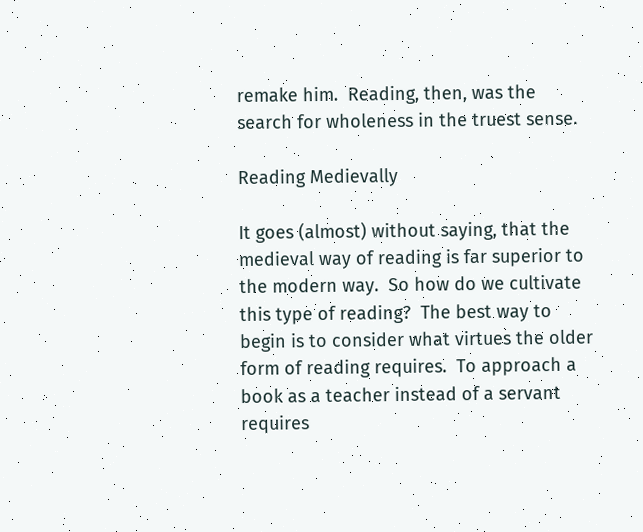remake him.  Reading, then, was the search for wholeness in the truest sense.

Reading Medievally

It goes (almost) without saying, that the medieval way of reading is far superior to the modern way.  So how do we cultivate this type of reading?  The best way to begin is to consider what virtues the older form of reading requires.  To approach a book as a teacher instead of a servant requires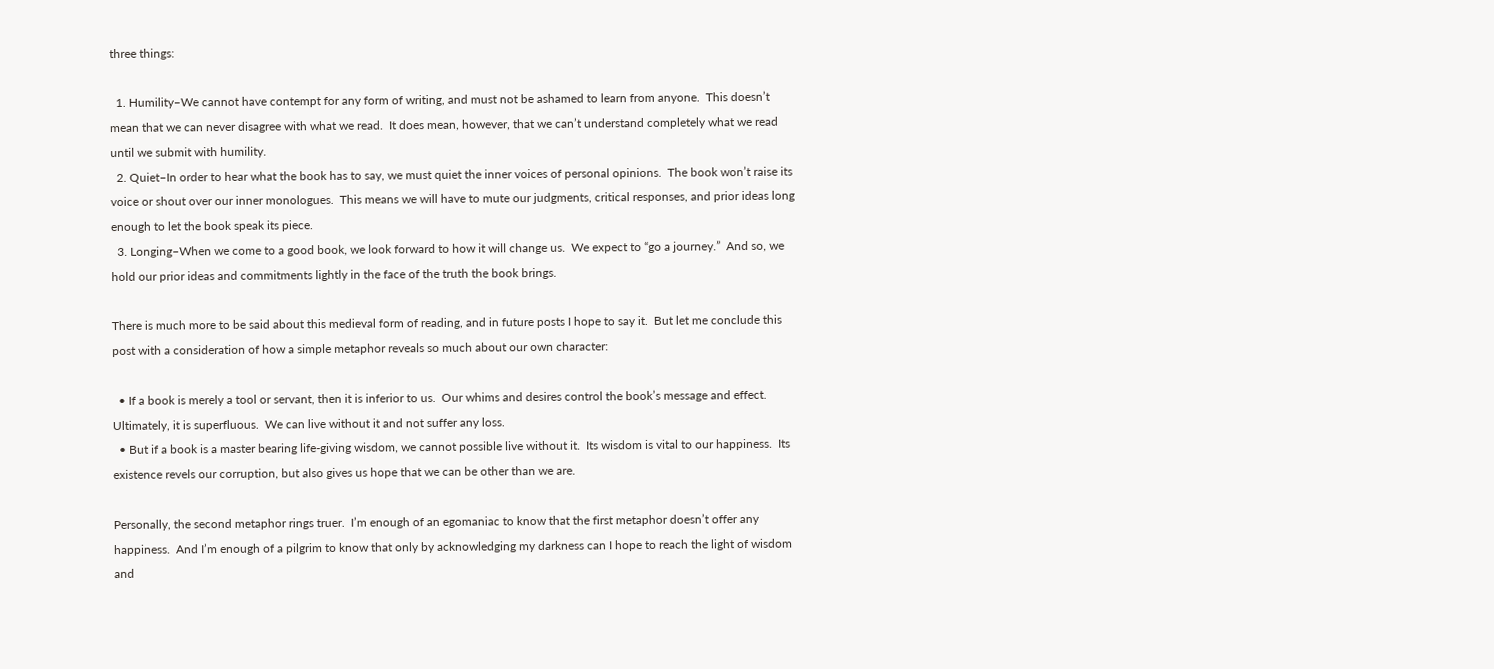three things:

  1. Humility–We cannot have contempt for any form of writing, and must not be ashamed to learn from anyone.  This doesn’t mean that we can never disagree with what we read.  It does mean, however, that we can’t understand completely what we read until we submit with humility.
  2. Quiet–In order to hear what the book has to say, we must quiet the inner voices of personal opinions.  The book won’t raise its voice or shout over our inner monologues.  This means we will have to mute our judgments, critical responses, and prior ideas long enough to let the book speak its piece.
  3. Longing–When we come to a good book, we look forward to how it will change us.  We expect to “go a journey.”  And so, we hold our prior ideas and commitments lightly in the face of the truth the book brings.

There is much more to be said about this medieval form of reading, and in future posts I hope to say it.  But let me conclude this post with a consideration of how a simple metaphor reveals so much about our own character:

  • If a book is merely a tool or servant, then it is inferior to us.  Our whims and desires control the book’s message and effect.  Ultimately, it is superfluous.  We can live without it and not suffer any loss.
  • But if a book is a master bearing life-giving wisdom, we cannot possible live without it.  Its wisdom is vital to our happiness.  Its existence revels our corruption, but also gives us hope that we can be other than we are.

Personally, the second metaphor rings truer.  I’m enough of an egomaniac to know that the first metaphor doesn’t offer any happiness.  And I’m enough of a pilgrim to know that only by acknowledging my darkness can I hope to reach the light of wisdom and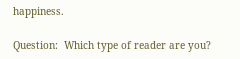happiness.

Question:  Which type of reader are you?